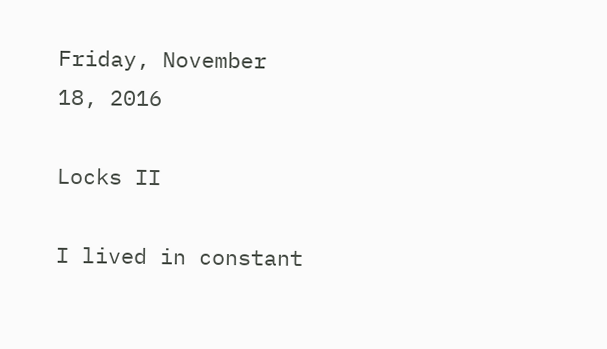Friday, November 18, 2016

Locks II

I lived in constant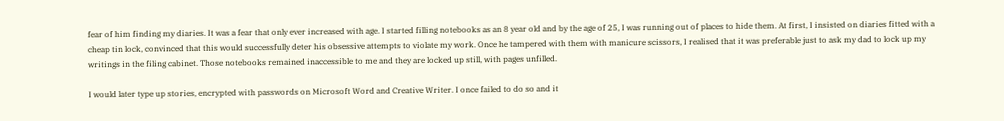fear of him finding my diaries. It was a fear that only ever increased with age. I started filling notebooks as an 8 year old and by the age of 25, I was running out of places to hide them. At first, I insisted on diaries fitted with a cheap tin lock, convinced that this would successfully deter his obsessive attempts to violate my work. Once he tampered with them with manicure scissors, I realised that it was preferable just to ask my dad to lock up my writings in the filing cabinet. Those notebooks remained inaccessible to me and they are locked up still, with pages unfilled.

I would later type up stories, encrypted with passwords on Microsoft Word and Creative Writer. I once failed to do so and it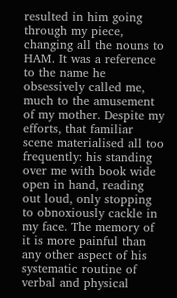resulted in him going through my piece, changing all the nouns to HAM. It was a reference to the name he obsessively called me, much to the amusement of my mother. Despite my efforts, that familiar scene materialised all too frequently: his standing over me with book wide open in hand, reading out loud, only stopping to obnoxiously cackle in my face. The memory of it is more painful than any other aspect of his systematic routine of verbal and physical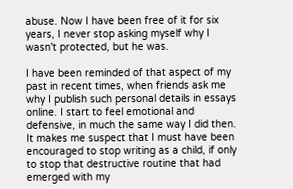abuse. Now I have been free of it for six years, I never stop asking myself why I wasn't protected, but he was.

I have been reminded of that aspect of my past in recent times, when friends ask me why I publish such personal details in essays online. I start to feel emotional and defensive, in much the same way I did then. It makes me suspect that I must have been encouraged to stop writing as a child, if only to stop that destructive routine that had emerged with my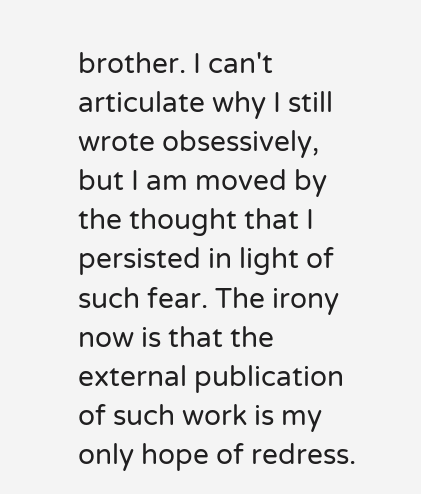brother. I can't articulate why I still wrote obsessively, but I am moved by the thought that I persisted in light of such fear. The irony now is that the external publication of such work is my only hope of redress.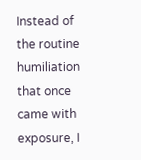Instead of the routine humiliation that once came with exposure, I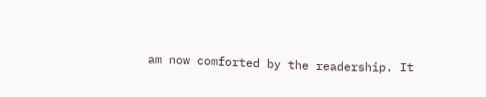am now comforted by the readership. It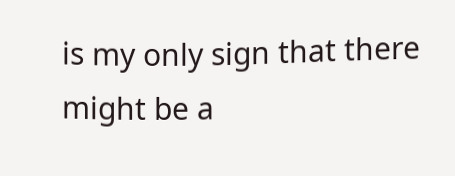is my only sign that there might be a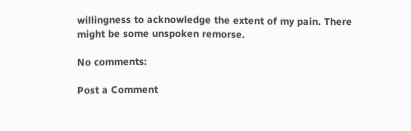willingness to acknowledge the extent of my pain. There might be some unspoken remorse.

No comments:

Post a Comment